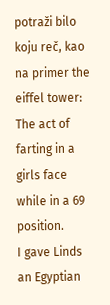potraži bilo koju reč, kao na primer the eiffel tower:
The act of farting in a girls face while in a 69 position.
I gave Linds an Egyptian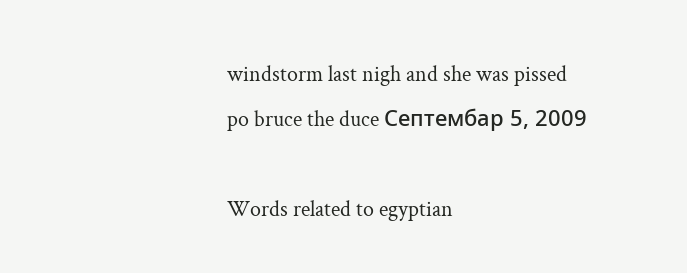windstorm last nigh and she was pissed
po bruce the duce Септембар 5, 2009

Words related to egyptian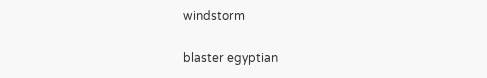windstorm

blaster egyptian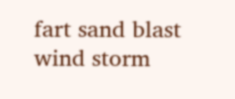fart sand blast wind storm